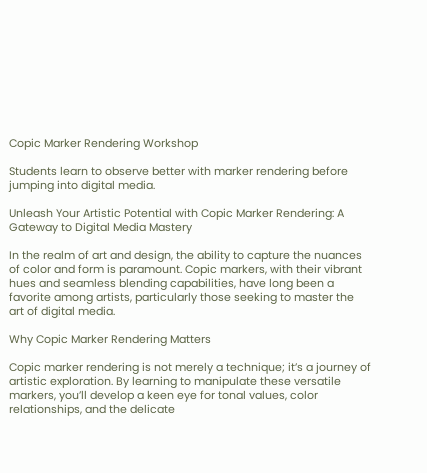Copic Marker Rendering Workshop

Students learn to observe better with marker rendering before jumping into digital media.

Unleash Your Artistic Potential with Copic Marker Rendering: A Gateway to Digital Media Mastery

In the realm of art and design, the ability to capture the nuances of color and form is paramount. Copic markers, with their vibrant hues and seamless blending capabilities, have long been a favorite among artists, particularly those seeking to master the art of digital media.

Why Copic Marker Rendering Matters

Copic marker rendering is not merely a technique; it’s a journey of artistic exploration. By learning to manipulate these versatile markers, you’ll develop a keen eye for tonal values, color relationships, and the delicate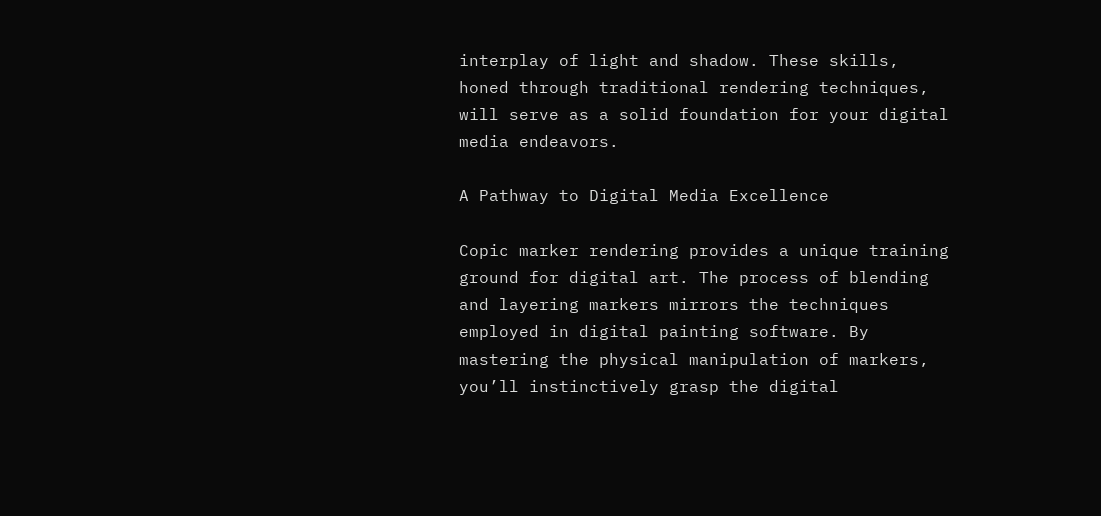interplay of light and shadow. These skills, honed through traditional rendering techniques, will serve as a solid foundation for your digital media endeavors.

A Pathway to Digital Media Excellence

Copic marker rendering provides a unique training ground for digital art. The process of blending and layering markers mirrors the techniques employed in digital painting software. By mastering the physical manipulation of markers, you’ll instinctively grasp the digital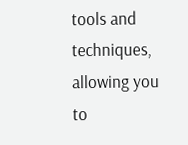tools and techniques, allowing you to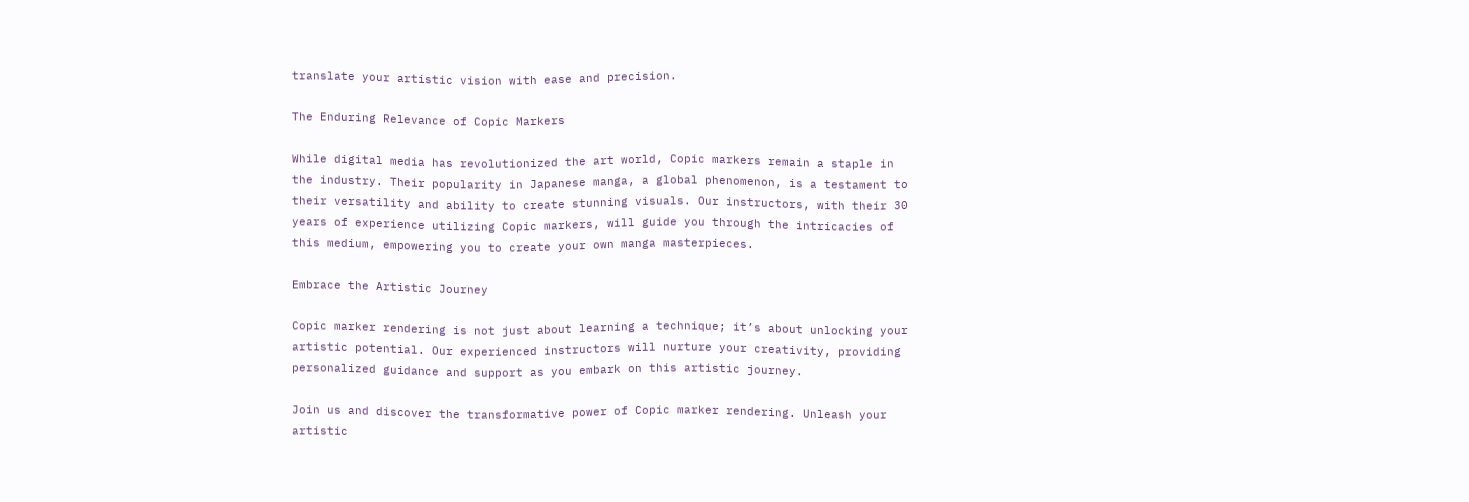translate your artistic vision with ease and precision.

The Enduring Relevance of Copic Markers

While digital media has revolutionized the art world, Copic markers remain a staple in the industry. Their popularity in Japanese manga, a global phenomenon, is a testament to their versatility and ability to create stunning visuals. Our instructors, with their 30 years of experience utilizing Copic markers, will guide you through the intricacies of this medium, empowering you to create your own manga masterpieces.

Embrace the Artistic Journey

Copic marker rendering is not just about learning a technique; it’s about unlocking your artistic potential. Our experienced instructors will nurture your creativity, providing personalized guidance and support as you embark on this artistic journey.

Join us and discover the transformative power of Copic marker rendering. Unleash your artistic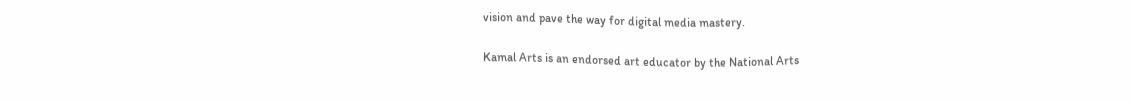vision and pave the way for digital media mastery.

Kamal Arts is an endorsed art educator by the National Arts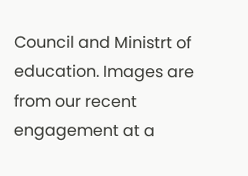Council and Ministrt of education. Images are from our recent engagement at a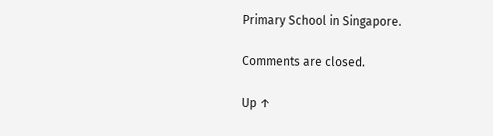Primary School in Singapore.

Comments are closed.

Up ↑